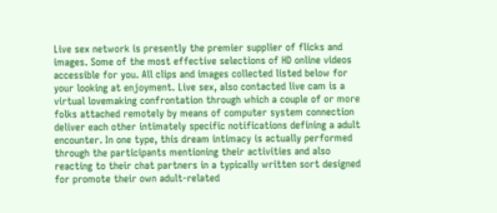Live sex network is presently the premier supplier of flicks and images. Some of the most effective selections of HD online videos accessible for you. All clips and images collected listed below for your looking at enjoyment. Live sex, also contacted live cam is a virtual lovemaking confrontation through which a couple of or more folks attached remotely by means of computer system connection deliver each other intimately specific notifications defining a adult encounter. In one type, this dream intimacy is actually performed through the participants mentioning their activities and also reacting to their chat partners in a typically written sort designed for promote their own adult-related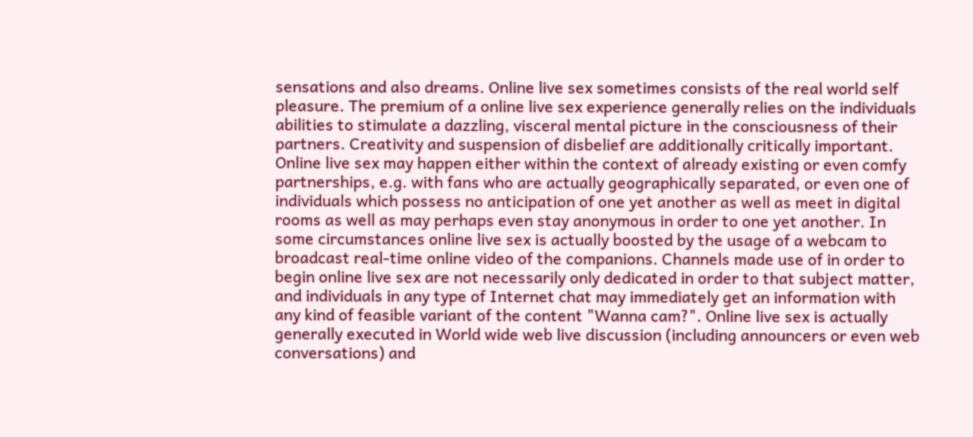sensations and also dreams. Online live sex sometimes consists of the real world self pleasure. The premium of a online live sex experience generally relies on the individuals abilities to stimulate a dazzling, visceral mental picture in the consciousness of their partners. Creativity and suspension of disbelief are additionally critically important. Online live sex may happen either within the context of already existing or even comfy partnerships, e.g. with fans who are actually geographically separated, or even one of individuals which possess no anticipation of one yet another as well as meet in digital rooms as well as may perhaps even stay anonymous in order to one yet another. In some circumstances online live sex is actually boosted by the usage of a webcam to broadcast real-time online video of the companions. Channels made use of in order to begin online live sex are not necessarily only dedicated in order to that subject matter, and individuals in any type of Internet chat may immediately get an information with any kind of feasible variant of the content "Wanna cam?". Online live sex is actually generally executed in World wide web live discussion (including announcers or even web conversations) and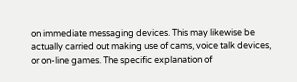on immediate messaging devices. This may likewise be actually carried out making use of cams, voice talk devices, or on-line games. The specific explanation of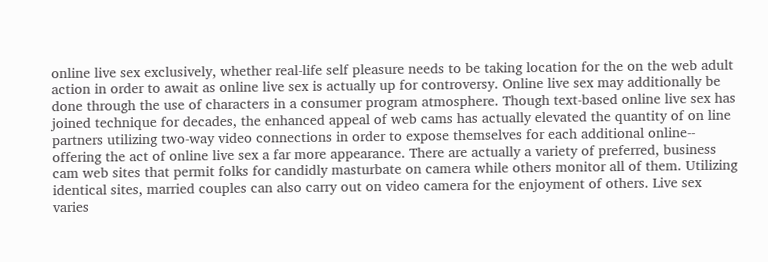online live sex exclusively, whether real-life self pleasure needs to be taking location for the on the web adult action in order to await as online live sex is actually up for controversy. Online live sex may additionally be done through the use of characters in a consumer program atmosphere. Though text-based online live sex has joined technique for decades, the enhanced appeal of web cams has actually elevated the quantity of on line partners utilizing two-way video connections in order to expose themselves for each additional online-- offering the act of online live sex a far more appearance. There are actually a variety of preferred, business cam web sites that permit folks for candidly masturbate on camera while others monitor all of them. Utilizing identical sites, married couples can also carry out on video camera for the enjoyment of others. Live sex varies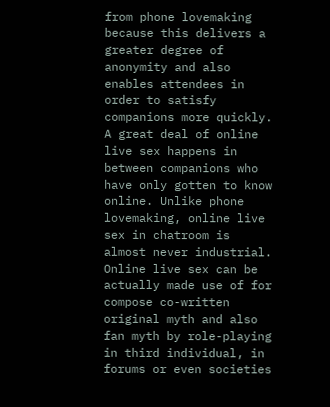from phone lovemaking because this delivers a greater degree of anonymity and also enables attendees in order to satisfy companions more quickly. A great deal of online live sex happens in between companions who have only gotten to know online. Unlike phone lovemaking, online live sex in chatroom is almost never industrial. Online live sex can be actually made use of for compose co-written original myth and also fan myth by role-playing in third individual, in forums or even societies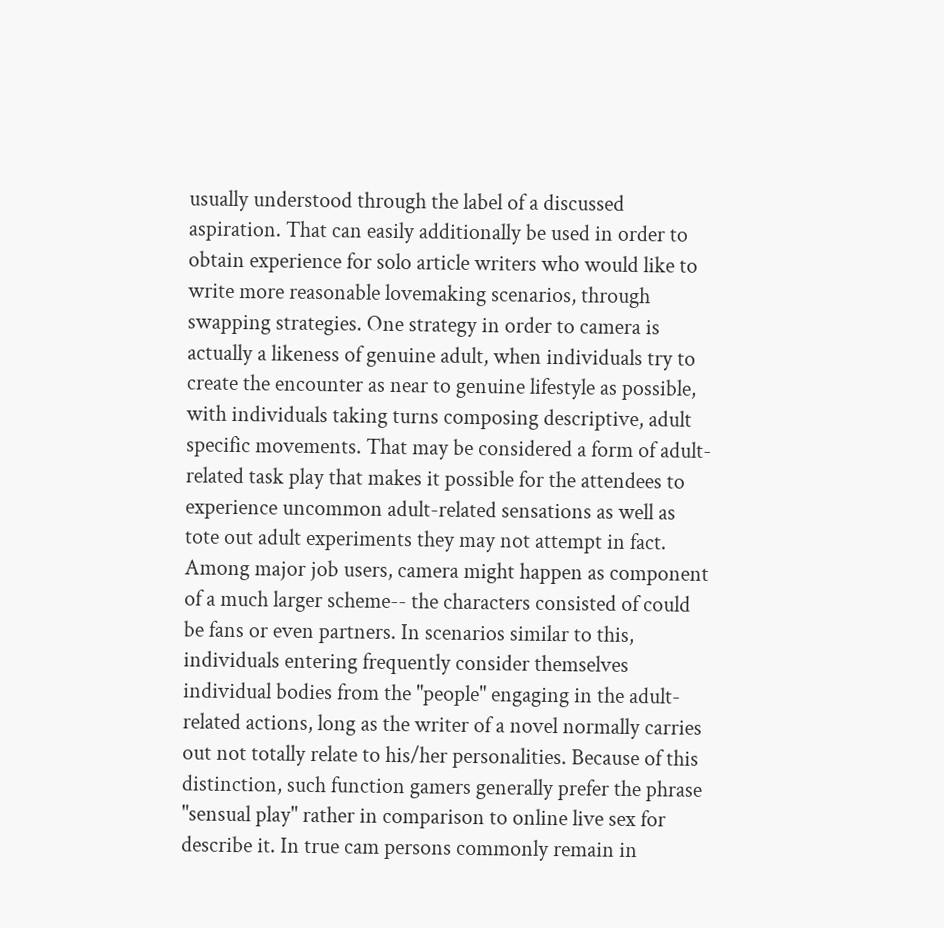usually understood through the label of a discussed aspiration. That can easily additionally be used in order to obtain experience for solo article writers who would like to write more reasonable lovemaking scenarios, through swapping strategies. One strategy in order to camera is actually a likeness of genuine adult, when individuals try to create the encounter as near to genuine lifestyle as possible, with individuals taking turns composing descriptive, adult specific movements. That may be considered a form of adult-related task play that makes it possible for the attendees to experience uncommon adult-related sensations as well as tote out adult experiments they may not attempt in fact. Among major job users, camera might happen as component of a much larger scheme-- the characters consisted of could be fans or even partners. In scenarios similar to this, individuals entering frequently consider themselves individual bodies from the "people" engaging in the adult-related actions, long as the writer of a novel normally carries out not totally relate to his/her personalities. Because of this distinction, such function gamers generally prefer the phrase "sensual play" rather in comparison to online live sex for describe it. In true cam persons commonly remain in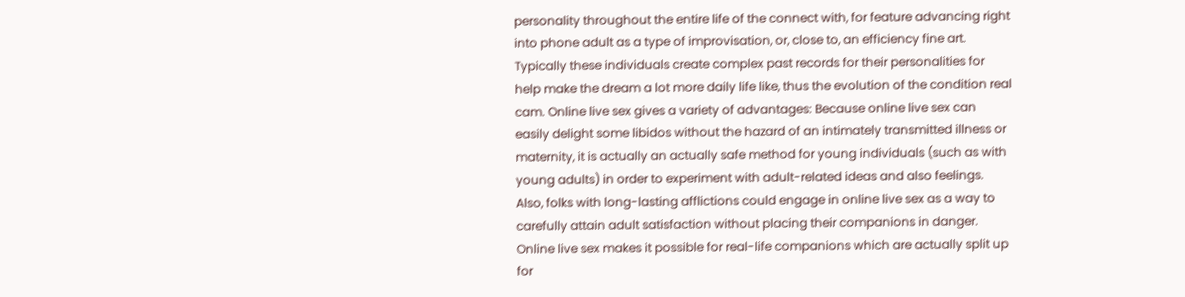personality throughout the entire life of the connect with, for feature advancing right into phone adult as a type of improvisation, or, close to, an efficiency fine art. Typically these individuals create complex past records for their personalities for help make the dream a lot more daily life like, thus the evolution of the condition real cam. Online live sex gives a variety of advantages: Because online live sex can easily delight some libidos without the hazard of an intimately transmitted illness or maternity, it is actually an actually safe method for young individuals (such as with young adults) in order to experiment with adult-related ideas and also feelings. Also, folks with long-lasting afflictions could engage in online live sex as a way to carefully attain adult satisfaction without placing their companions in danger. Online live sex makes it possible for real-life companions which are actually split up for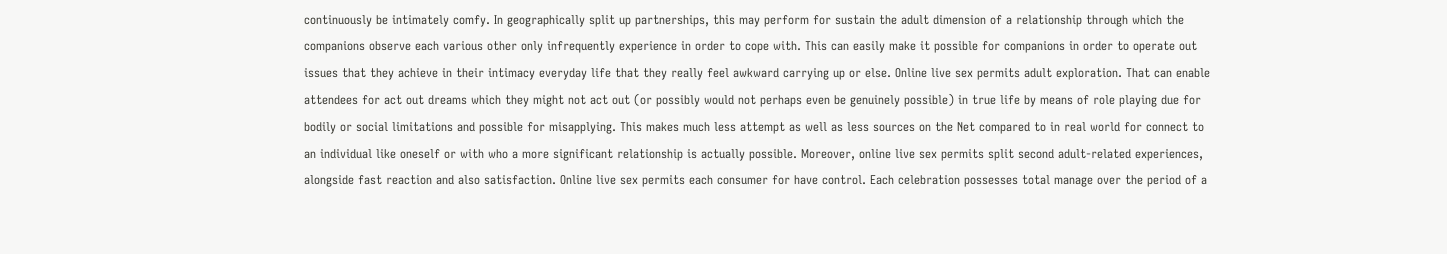continuously be intimately comfy. In geographically split up partnerships, this may perform for sustain the adult dimension of a relationship through which the companions observe each various other only infrequently experience in order to cope with. This can easily make it possible for companions in order to operate out issues that they achieve in their intimacy everyday life that they really feel awkward carrying up or else. Online live sex permits adult exploration. That can enable attendees for act out dreams which they might not act out (or possibly would not perhaps even be genuinely possible) in true life by means of role playing due for bodily or social limitations and possible for misapplying. This makes much less attempt as well as less sources on the Net compared to in real world for connect to an individual like oneself or with who a more significant relationship is actually possible. Moreover, online live sex permits split second adult-related experiences, alongside fast reaction and also satisfaction. Online live sex permits each consumer for have control. Each celebration possesses total manage over the period of a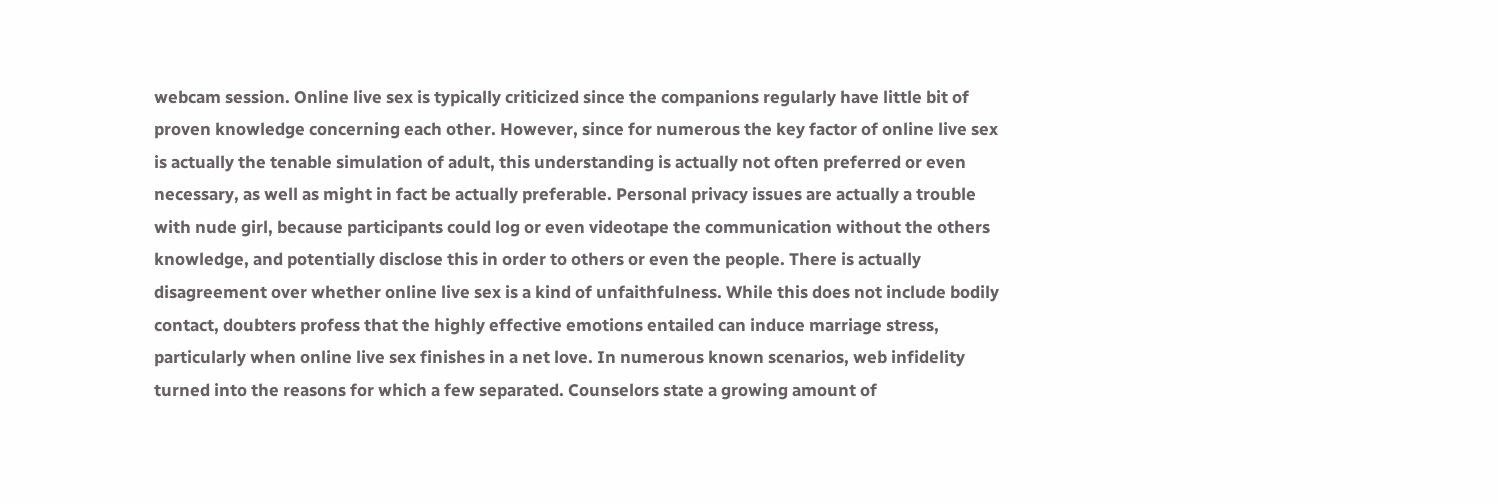webcam session. Online live sex is typically criticized since the companions regularly have little bit of proven knowledge concerning each other. However, since for numerous the key factor of online live sex is actually the tenable simulation of adult, this understanding is actually not often preferred or even necessary, as well as might in fact be actually preferable. Personal privacy issues are actually a trouble with nude girl, because participants could log or even videotape the communication without the others knowledge, and potentially disclose this in order to others or even the people. There is actually disagreement over whether online live sex is a kind of unfaithfulness. While this does not include bodily contact, doubters profess that the highly effective emotions entailed can induce marriage stress, particularly when online live sex finishes in a net love. In numerous known scenarios, web infidelity turned into the reasons for which a few separated. Counselors state a growing amount of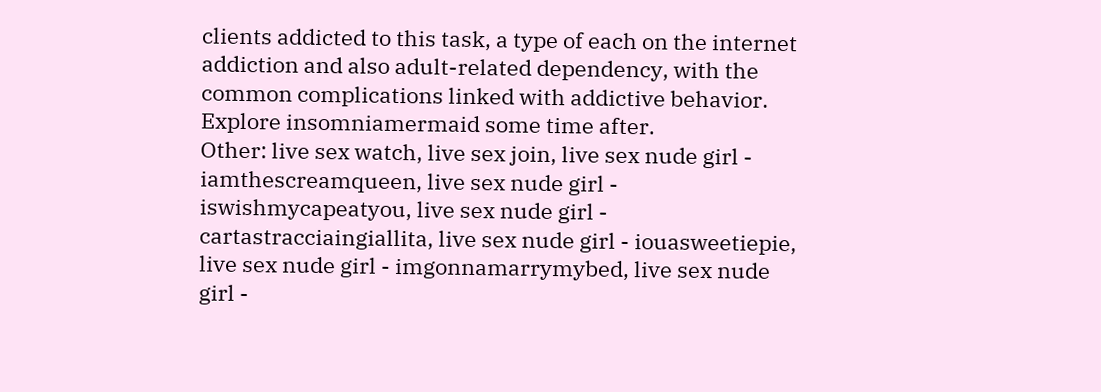clients addicted to this task, a type of each on the internet addiction and also adult-related dependency, with the common complications linked with addictive behavior. Explore insomniamermaid some time after.
Other: live sex watch, live sex join, live sex nude girl - iamthescreamqueen, live sex nude girl - iswishmycapeatyou, live sex nude girl - cartastracciaingiallita, live sex nude girl - iouasweetiepie, live sex nude girl - imgonnamarrymybed, live sex nude girl -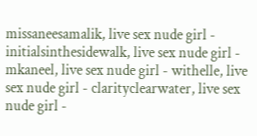missaneesamalik, live sex nude girl - initialsinthesidewalk, live sex nude girl - mkaneel, live sex nude girl - withelle, live sex nude girl - clarityclearwater, live sex nude girl -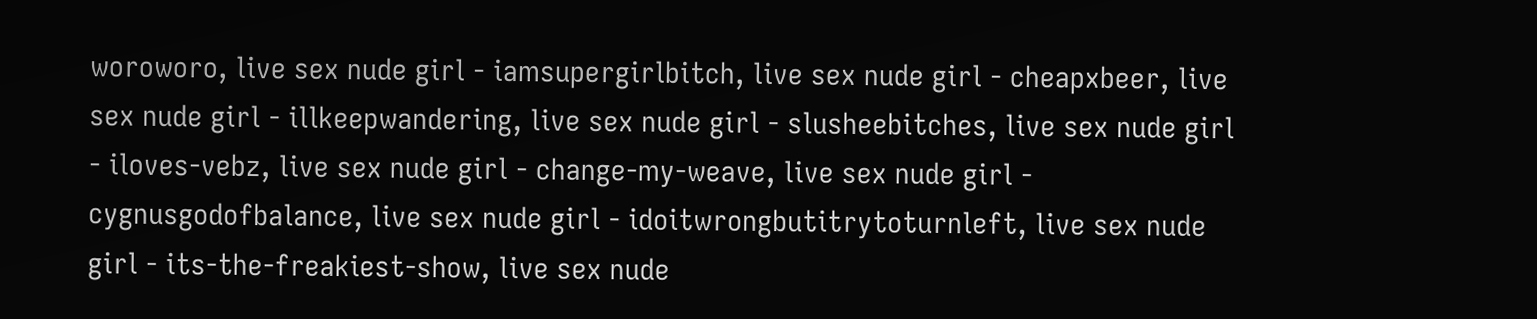woroworo, live sex nude girl - iamsupergirlbitch, live sex nude girl - cheapxbeer, live sex nude girl - illkeepwandering, live sex nude girl - slusheebitches, live sex nude girl - iloves-vebz, live sex nude girl - change-my-weave, live sex nude girl - cygnusgodofbalance, live sex nude girl - idoitwrongbutitrytoturnleft, live sex nude girl - its-the-freakiest-show, live sex nude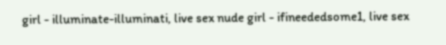girl - illuminate-illuminati, live sex nude girl - ifineededsome1, live sex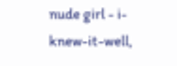nude girl - i-knew-it-well,